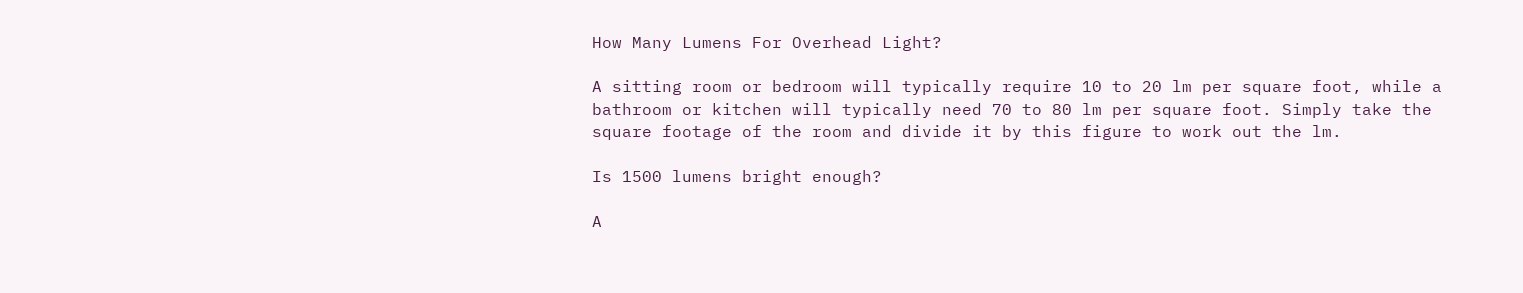How Many Lumens For Overhead Light?

A sitting room or bedroom will typically require 10 to 20 lm per square foot, while a bathroom or kitchen will typically need 70 to 80 lm per square foot. Simply take the square footage of the room and divide it by this figure to work out the lm.

Is 1500 lumens bright enough?

A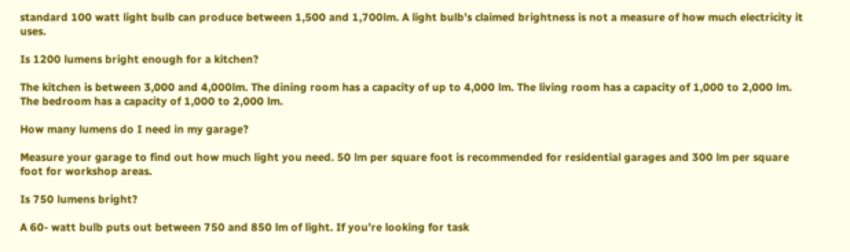standard 100 watt light bulb can produce between 1,500 and 1,700lm. A light bulb’s claimed brightness is not a measure of how much electricity it uses.

Is 1200 lumens bright enough for a kitchen?

The kitchen is between 3,000 and 4,000lm. The dining room has a capacity of up to 4,000 lm. The living room has a capacity of 1,000 to 2,000 lm. The bedroom has a capacity of 1,000 to 2,000 lm.

How many lumens do I need in my garage?

Measure your garage to find out how much light you need. 50 lm per square foot is recommended for residential garages and 300 lm per square foot for workshop areas.

Is 750 lumens bright?

A 60- watt bulb puts out between 750 and 850 lm of light. If you’re looking for task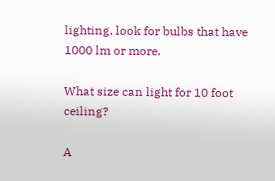lighting, look for bulbs that have 1000 lm or more.

What size can light for 10 foot ceiling?

A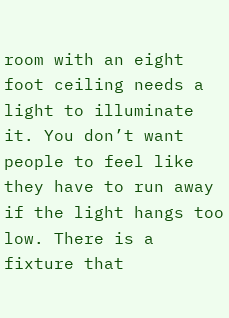room with an eight foot ceiling needs a light to illuminate it. You don’t want people to feel like they have to run away if the light hangs too low. There is a fixture that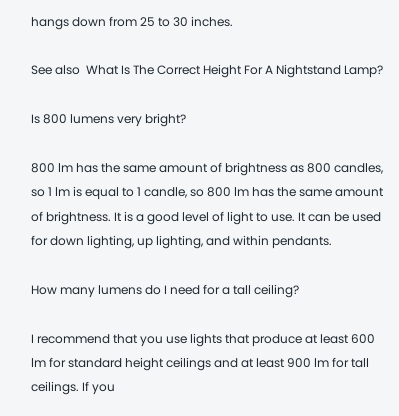hangs down from 25 to 30 inches.

See also  What Is The Correct Height For A Nightstand Lamp?

Is 800 lumens very bright?

800 lm has the same amount of brightness as 800 candles, so 1 lm is equal to 1 candle, so 800 lm has the same amount of brightness. It is a good level of light to use. It can be used for down lighting, up lighting, and within pendants.

How many lumens do I need for a tall ceiling?

I recommend that you use lights that produce at least 600 lm for standard height ceilings and at least 900 lm for tall ceilings. If you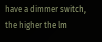have a dimmer switch, the higher the lm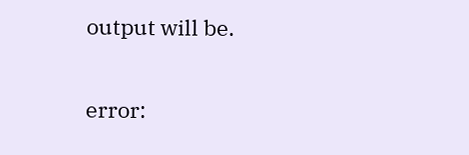output will be.

error: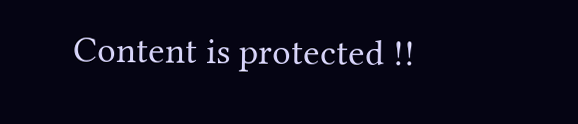Content is protected !!